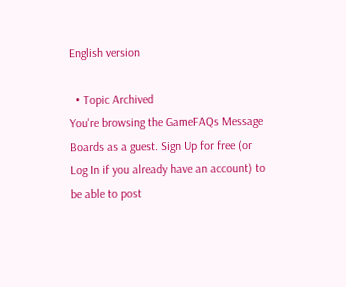English version

  • Topic Archived
You're browsing the GameFAQs Message Boards as a guest. Sign Up for free (or Log In if you already have an account) to be able to post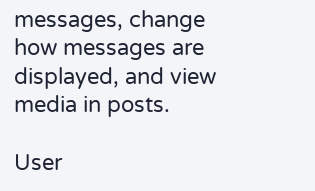messages, change how messages are displayed, and view media in posts.

User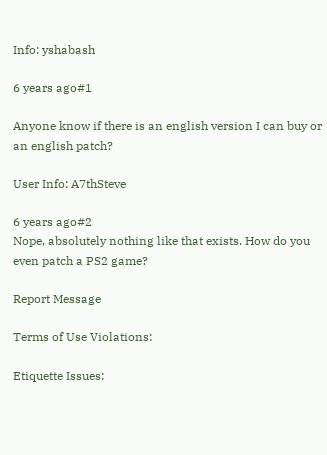Info: yshabash

6 years ago#1

Anyone know if there is an english version I can buy or an english patch?

User Info: A7thSteve

6 years ago#2
Nope, absolutely nothing like that exists. How do you even patch a PS2 game?

Report Message

Terms of Use Violations:

Etiquette Issues: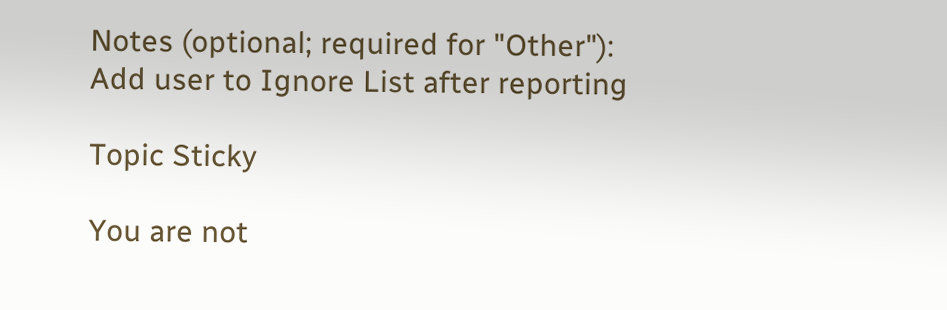Notes (optional; required for "Other"):
Add user to Ignore List after reporting

Topic Sticky

You are not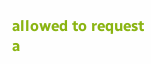allowed to request a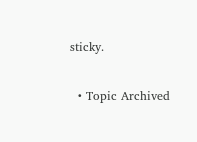sticky.

  • Topic Archived